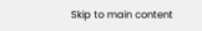Skip to main content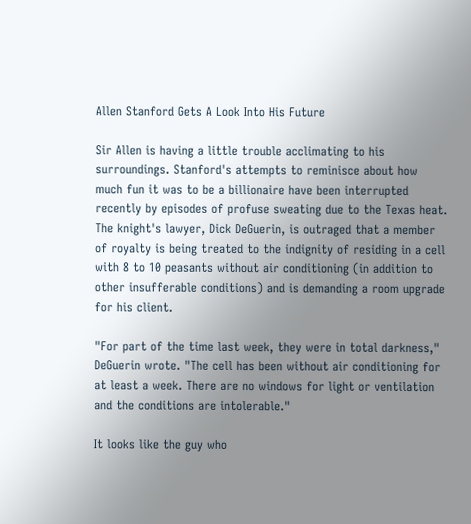Allen Stanford Gets A Look Into His Future

Sir Allen is having a little trouble acclimating to his surroundings. Stanford's attempts to reminisce about how much fun it was to be a billionaire have been interrupted recently by episodes of profuse sweating due to the Texas heat. The knight's lawyer, Dick DeGuerin, is outraged that a member of royalty is being treated to the indignity of residing in a cell with 8 to 10 peasants without air conditioning (in addition to other insufferable conditions) and is demanding a room upgrade for his client.

"For part of the time last week, they were in total darkness," DeGuerin wrote. "The cell has been without air conditioning for at least a week. There are no windows for light or ventilation and the conditions are intolerable."

It looks like the guy who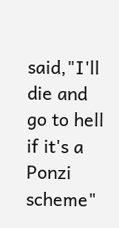said,"I'll die and go to hell if it's a Ponzi scheme"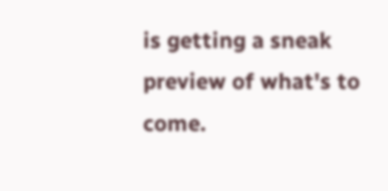is getting a sneak preview of what's to come.